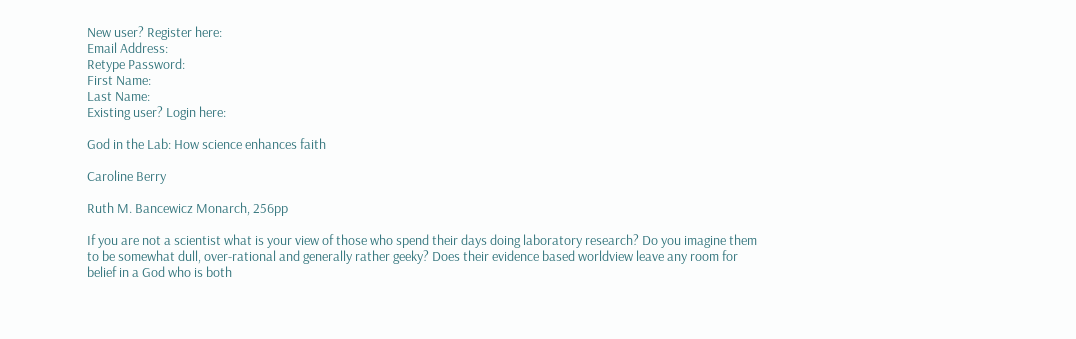New user? Register here:
Email Address:
Retype Password:
First Name:
Last Name:
Existing user? Login here:

God in the Lab: How science enhances faith

Caroline Berry

Ruth M. Bancewicz Monarch, 256pp

If you are not a scientist what is your view of those who spend their days doing laboratory research? Do you imagine them to be somewhat dull, over-rational and generally rather geeky? Does their evidence based worldview leave any room for belief in a God who is both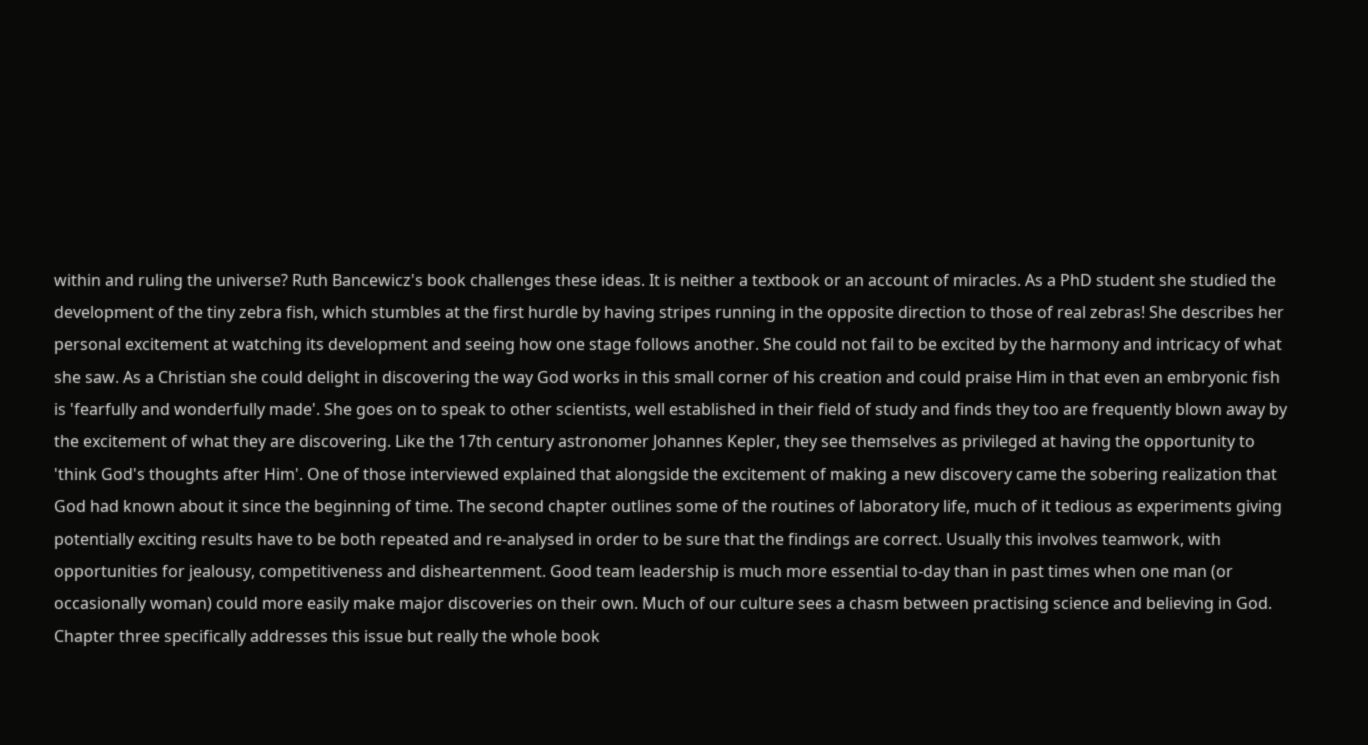within and ruling the universe? Ruth Bancewicz's book challenges these ideas. It is neither a textbook or an account of miracles. As a PhD student she studied the development of the tiny zebra fish, which stumbles at the first hurdle by having stripes running in the opposite direction to those of real zebras! She describes her personal excitement at watching its development and seeing how one stage follows another. She could not fail to be excited by the harmony and intricacy of what she saw. As a Christian she could delight in discovering the way God works in this small corner of his creation and could praise Him in that even an embryonic fish is 'fearfully and wonderfully made'. She goes on to speak to other scientists, well established in their field of study and finds they too are frequently blown away by the excitement of what they are discovering. Like the 17th century astronomer Johannes Kepler, they see themselves as privileged at having the opportunity to 'think God's thoughts after Him'. One of those interviewed explained that alongside the excitement of making a new discovery came the sobering realization that God had known about it since the beginning of time. The second chapter outlines some of the routines of laboratory life, much of it tedious as experiments giving potentially exciting results have to be both repeated and re-analysed in order to be sure that the findings are correct. Usually this involves teamwork, with opportunities for jealousy, competitiveness and disheartenment. Good team leadership is much more essential to-day than in past times when one man (or occasionally woman) could more easily make major discoveries on their own. Much of our culture sees a chasm between practising science and believing in God. Chapter three specifically addresses this issue but really the whole book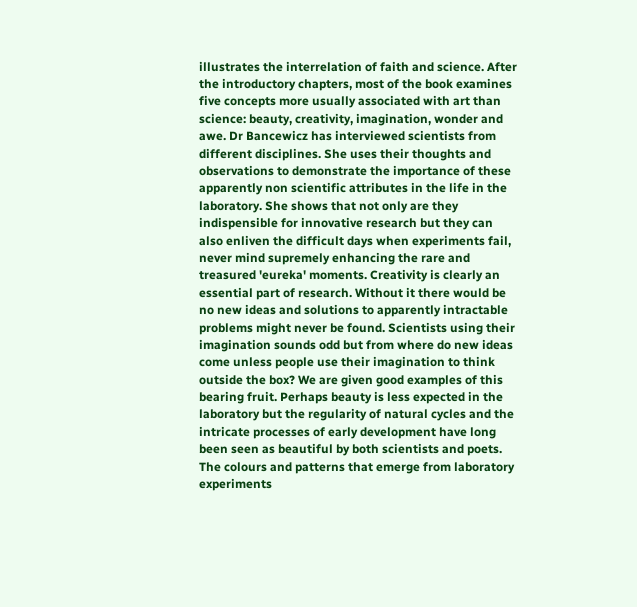illustrates the interrelation of faith and science. After the introductory chapters, most of the book examines five concepts more usually associated with art than science: beauty, creativity, imagination, wonder and awe. Dr Bancewicz has interviewed scientists from different disciplines. She uses their thoughts and observations to demonstrate the importance of these apparently non scientific attributes in the life in the laboratory. She shows that not only are they indispensible for innovative research but they can also enliven the difficult days when experiments fail, never mind supremely enhancing the rare and treasured 'eureka' moments. Creativity is clearly an essential part of research. Without it there would be no new ideas and solutions to apparently intractable problems might never be found. Scientists using their imagination sounds odd but from where do new ideas come unless people use their imagination to think outside the box? We are given good examples of this bearing fruit. Perhaps beauty is less expected in the laboratory but the regularity of natural cycles and the intricate processes of early development have long been seen as beautiful by both scientists and poets. The colours and patterns that emerge from laboratory experiments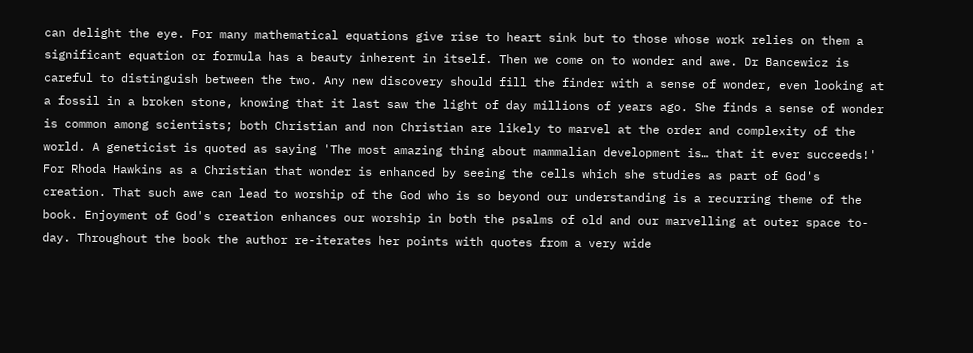can delight the eye. For many mathematical equations give rise to heart sink but to those whose work relies on them a significant equation or formula has a beauty inherent in itself. Then we come on to wonder and awe. Dr Bancewicz is careful to distinguish between the two. Any new discovery should fill the finder with a sense of wonder, even looking at a fossil in a broken stone, knowing that it last saw the light of day millions of years ago. She finds a sense of wonder is common among scientists; both Christian and non Christian are likely to marvel at the order and complexity of the world. A geneticist is quoted as saying 'The most amazing thing about mammalian development is… that it ever succeeds!' For Rhoda Hawkins as a Christian that wonder is enhanced by seeing the cells which she studies as part of God's creation. That such awe can lead to worship of the God who is so beyond our understanding is a recurring theme of the book. Enjoyment of God's creation enhances our worship in both the psalms of old and our marvelling at outer space to-day. Throughout the book the author re-iterates her points with quotes from a very wide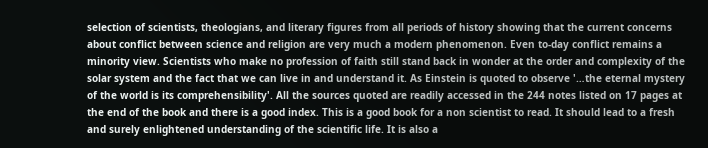selection of scientists, theologians, and literary figures from all periods of history showing that the current concerns about conflict between science and religion are very much a modern phenomenon. Even to-day conflict remains a minority view. Scientists who make no profession of faith still stand back in wonder at the order and complexity of the solar system and the fact that we can live in and understand it. As Einstein is quoted to observe '…the eternal mystery of the world is its comprehensibility'. All the sources quoted are readily accessed in the 244 notes listed on 17 pages at the end of the book and there is a good index. This is a good book for a non scientist to read. It should lead to a fresh and surely enlightened understanding of the scientific life. It is also a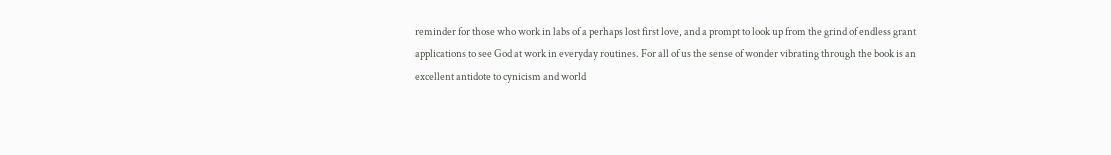reminder for those who work in labs of a perhaps lost first love, and a prompt to look up from the grind of endless grant applications to see God at work in everyday routines. For all of us the sense of wonder vibrating through the book is an excellent antidote to cynicism and world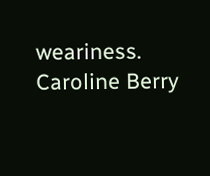weariness. Caroline Berry